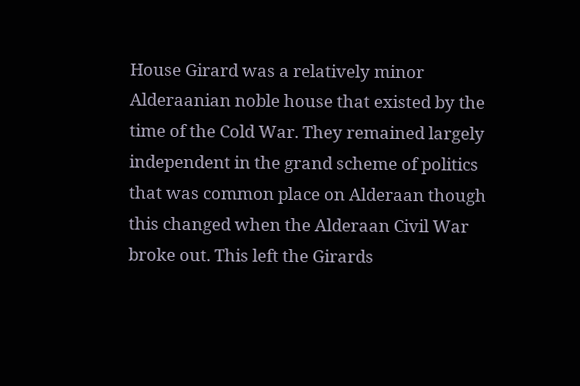House Girard was a relatively minor Alderaanian noble house that existed by the time of the Cold War. They remained largely independent in the grand scheme of politics that was common place on Alderaan though this changed when the Alderaan Civil War broke out. This left the Girards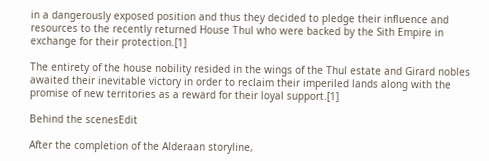in a dangerously exposed position and thus they decided to pledge their influence and resources to the recently returned House Thul who were backed by the Sith Empire in exchange for their protection.[1]

The entirety of the house nobility resided in the wings of the Thul estate and Girard nobles awaited their inevitable victory in order to reclaim their imperiled lands along with the promise of new territories as a reward for their loyal support.[1]

Behind the scenesEdit

After the completion of the Alderaan storyline,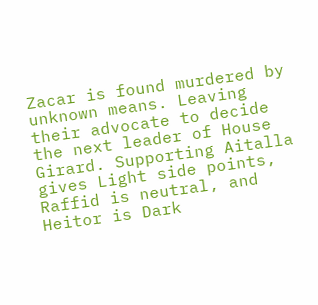Zacar is found murdered by unknown means. Leaving their advocate to decide the next leader of House Girard. Supporting Aitalla gives Light side points, Raffid is neutral, and Heitor is Dark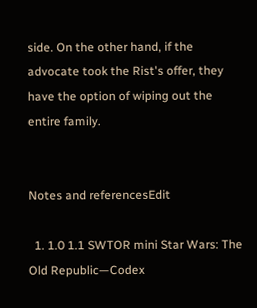side. On the other hand, if the advocate took the Rist's offer, they have the option of wiping out the entire family.


Notes and referencesEdit

  1. 1.0 1.1 SWTOR mini Star Wars: The Old Republic—Codex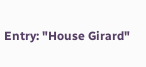Entry: "House Girard"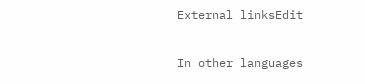External linksEdit

In other languages